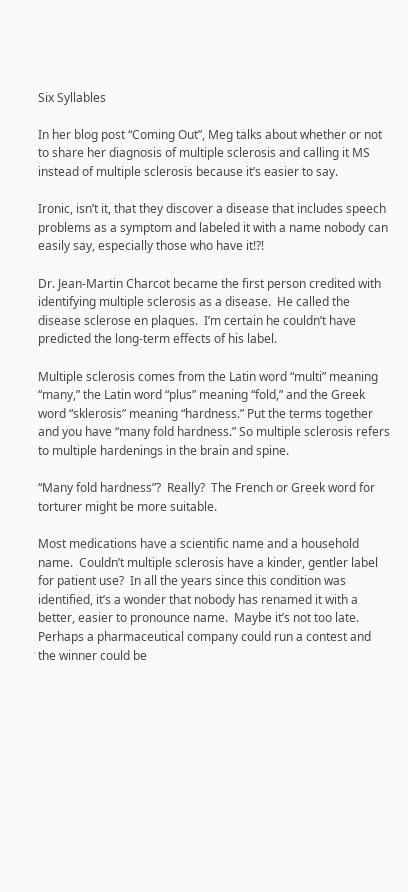Six Syllables

In her blog post “Coming Out”, Meg talks about whether or not to share her diagnosis of multiple sclerosis and calling it MS instead of multiple sclerosis because it’s easier to say.

Ironic, isn’t it, that they discover a disease that includes speech problems as a symptom and labeled it with a name nobody can easily say, especially those who have it!?!

Dr. Jean-Martin Charcot became the first person credited with identifying multiple sclerosis as a disease.  He called the disease sclerose en plaques.  I’m certain he couldn’t have predicted the long-term effects of his label.

Multiple sclerosis comes from the Latin word “multi” meaning “many,” the Latin word “plus” meaning “fold,” and the Greek word “sklerosis” meaning “hardness.” Put the terms together and you have “many fold hardness.” So multiple sclerosis refers to multiple hardenings in the brain and spine.

“Many fold hardness”?  Really?  The French or Greek word for torturer might be more suitable.

Most medications have a scientific name and a household name.  Couldn’t multiple sclerosis have a kinder, gentler label for patient use?  In all the years since this condition was identified, it’s a wonder that nobody has renamed it with a better, easier to pronounce name.  Maybe it’s not too late.  Perhaps a pharmaceutical company could run a contest and the winner could be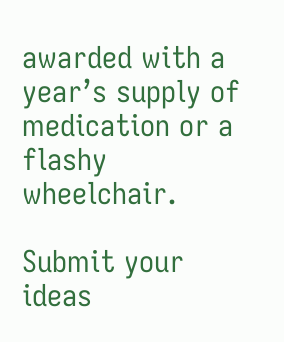awarded with a year’s supply of medication or a flashy wheelchair.

Submit your ideas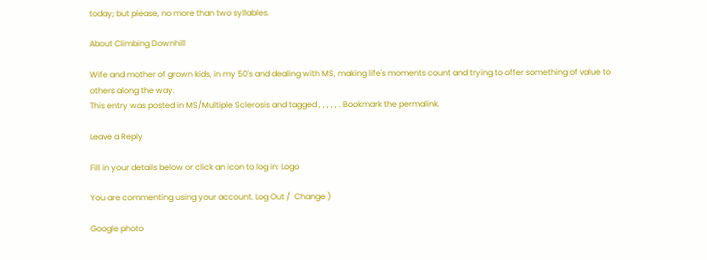today; but please, no more than two syllables.

About Climbing Downhill

Wife and mother of grown kids, in my 50's and dealing with MS, making life's moments count and trying to offer something of value to others along the way.
This entry was posted in MS/Multiple Sclerosis and tagged , , , , , . Bookmark the permalink.

Leave a Reply

Fill in your details below or click an icon to log in: Logo

You are commenting using your account. Log Out /  Change )

Google photo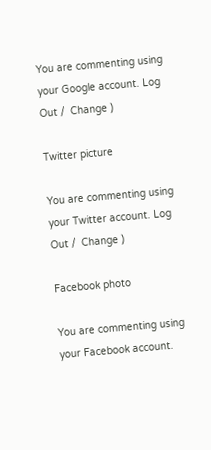You are commenting using your Google account. Log Out /  Change )

Twitter picture

You are commenting using your Twitter account. Log Out /  Change )

Facebook photo

You are commenting using your Facebook account.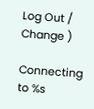Log Out /  Change )

Connecting to %s